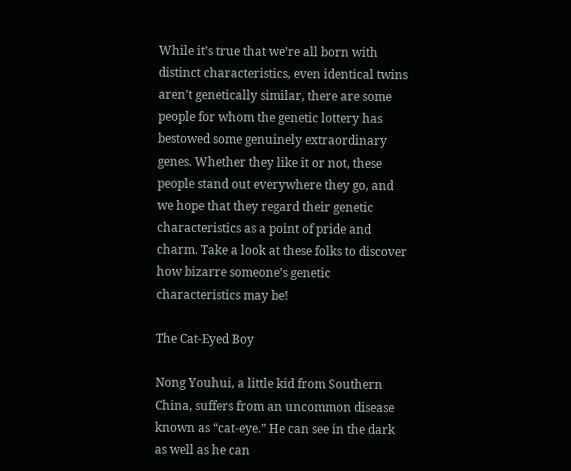While it’s true that we’re all born with distinct characteristics, even identical twins aren’t genetically similar, there are some people for whom the genetic lottery has bestowed some genuinely extraordinary genes. Whether they like it or not, these people stand out everywhere they go, and we hope that they regard their genetic characteristics as a point of pride and charm. Take a look at these folks to discover how bizarre someone’s genetic characteristics may be!

The Cat-Eyed Boy

Nong Youhui, a little kid from Southern China, suffers from an uncommon disease known as “cat-eye.” He can see in the dark as well as he can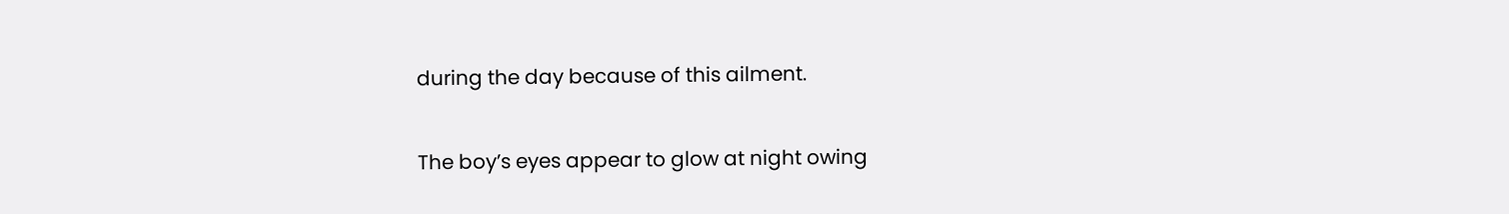during the day because of this ailment.

The boy’s eyes appear to glow at night owing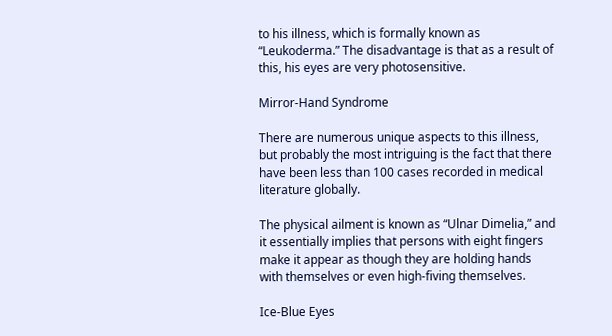to his illness, which is formally known as “Leukoderma.” The disadvantage is that as a result of this, his eyes are very photosensitive.

Mirror-Hand Syndrome

There are numerous unique aspects to this illness, but probably the most intriguing is the fact that there have been less than 100 cases recorded in medical literature globally.

The physical ailment is known as “Ulnar Dimelia,” and it essentially implies that persons with eight fingers make it appear as though they are holding hands with themselves or even high-fiving themselves.

Ice-Blue Eyes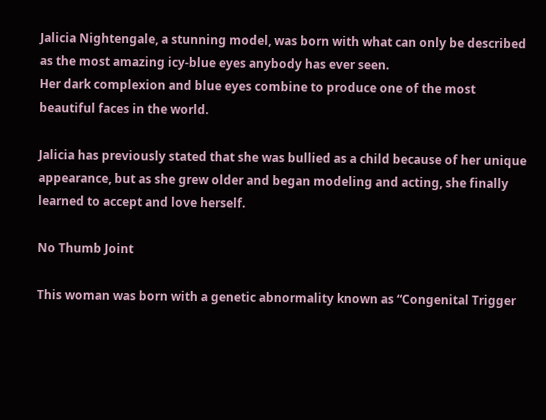Jalicia Nightengale, a stunning model, was born with what can only be described as the most amazing icy-blue eyes anybody has ever seen.
Her dark complexion and blue eyes combine to produce one of the most beautiful faces in the world.

Jalicia has previously stated that she was bullied as a child because of her unique appearance, but as she grew older and began modeling and acting, she finally learned to accept and love herself.

No Thumb Joint

This woman was born with a genetic abnormality known as “Congenital Trigger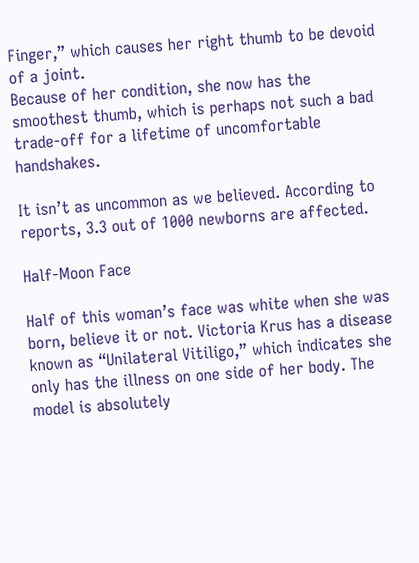Finger,” which causes her right thumb to be devoid of a joint.
Because of her condition, she now has the smoothest thumb, which is perhaps not such a bad trade-off for a lifetime of uncomfortable handshakes.

It isn’t as uncommon as we believed. According to reports, 3.3 out of 1000 newborns are affected.

Half-Moon Face

Half of this woman’s face was white when she was born, believe it or not. Victoria Krus has a disease known as “Unilateral Vitiligo,” which indicates she only has the illness on one side of her body. The model is absolutely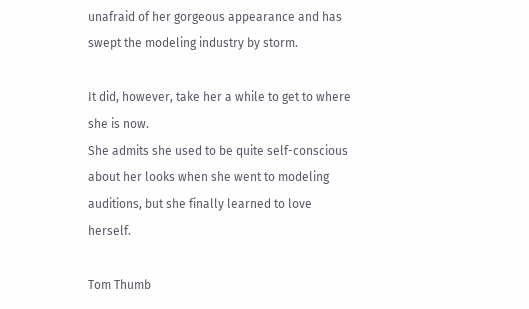unafraid of her gorgeous appearance and has swept the modeling industry by storm.

It did, however, take her a while to get to where she is now.
She admits she used to be quite self-conscious about her looks when she went to modeling auditions, but she finally learned to love herself.

Tom Thumb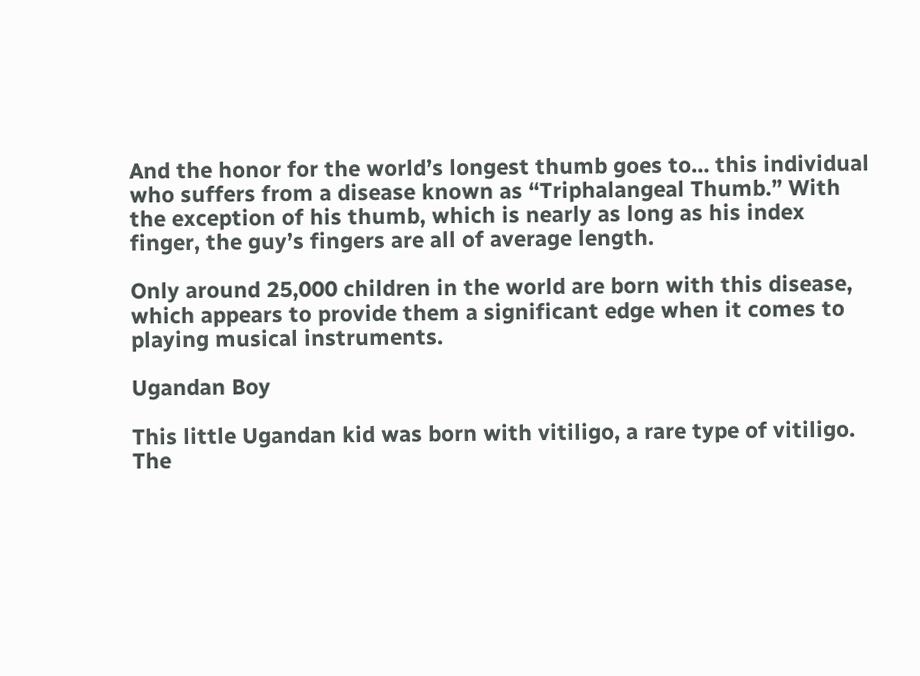And the honor for the world’s longest thumb goes to… this individual who suffers from a disease known as “Triphalangeal Thumb.” With the exception of his thumb, which is nearly as long as his index finger, the guy’s fingers are all of average length.

Only around 25,000 children in the world are born with this disease, which appears to provide them a significant edge when it comes to playing musical instruments.

Ugandan Boy

This little Ugandan kid was born with vitiligo, a rare type of vitiligo.
The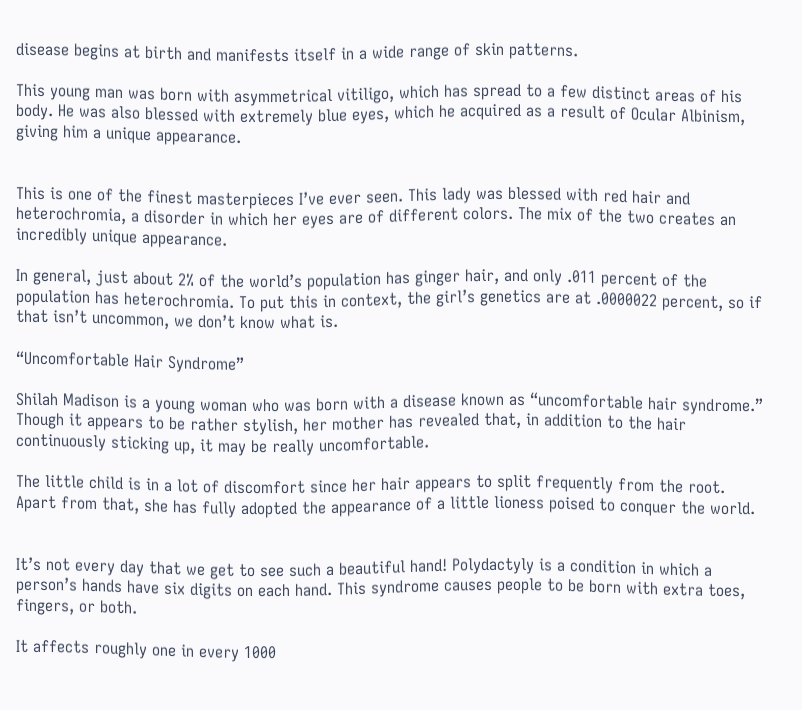disease begins at birth and manifests itself in a wide range of skin patterns.

This young man was born with asymmetrical vitiligo, which has spread to a few distinct areas of his body. He was also blessed with extremely blue eyes, which he acquired as a result of Ocular Albinism, giving him a unique appearance.


This is one of the finest masterpieces I’ve ever seen. This lady was blessed with red hair and heterochromia, a disorder in which her eyes are of different colors. The mix of the two creates an incredibly unique appearance.

In general, just about 2% of the world’s population has ginger hair, and only .011 percent of the population has heterochromia. To put this in context, the girl’s genetics are at .0000022 percent, so if that isn’t uncommon, we don’t know what is.

“Uncomfortable Hair Syndrome”

Shilah Madison is a young woman who was born with a disease known as “uncomfortable hair syndrome.” Though it appears to be rather stylish, her mother has revealed that, in addition to the hair continuously sticking up, it may be really uncomfortable.

The little child is in a lot of discomfort since her hair appears to split frequently from the root. Apart from that, she has fully adopted the appearance of a little lioness poised to conquer the world.


It’s not every day that we get to see such a beautiful hand! Polydactyly is a condition in which a person’s hands have six digits on each hand. This syndrome causes people to be born with extra toes, fingers, or both.

It affects roughly one in every 1000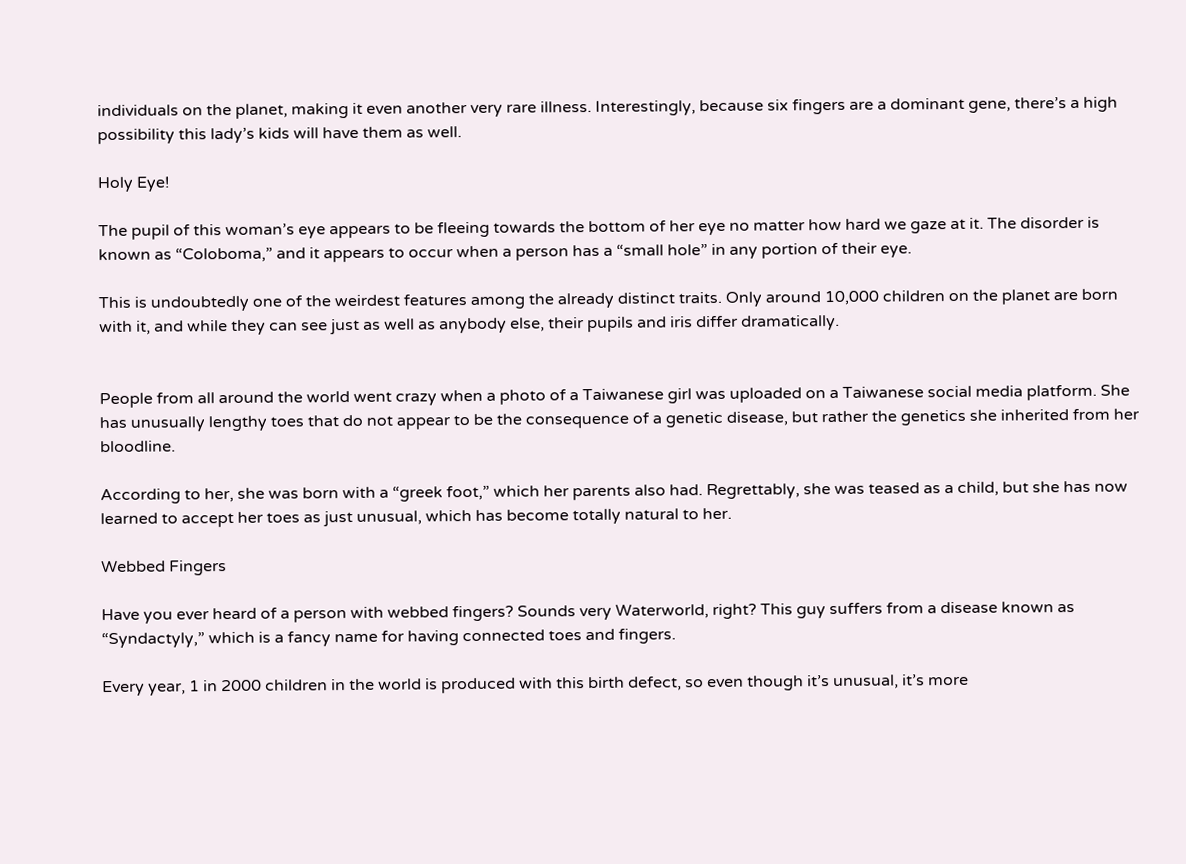individuals on the planet, making it even another very rare illness. Interestingly, because six fingers are a dominant gene, there’s a high possibility this lady’s kids will have them as well.

Holy Eye!

The pupil of this woman’s eye appears to be fleeing towards the bottom of her eye no matter how hard we gaze at it. The disorder is known as “Coloboma,” and it appears to occur when a person has a “small hole” in any portion of their eye.

This is undoubtedly one of the weirdest features among the already distinct traits. Only around 10,000 children on the planet are born with it, and while they can see just as well as anybody else, their pupils and iris differ dramatically.


People from all around the world went crazy when a photo of a Taiwanese girl was uploaded on a Taiwanese social media platform. She has unusually lengthy toes that do not appear to be the consequence of a genetic disease, but rather the genetics she inherited from her bloodline.

According to her, she was born with a “greek foot,” which her parents also had. Regrettably, she was teased as a child, but she has now learned to accept her toes as just unusual, which has become totally natural to her.

Webbed Fingers

Have you ever heard of a person with webbed fingers? Sounds very Waterworld, right? This guy suffers from a disease known as “Syndactyly,” which is a fancy name for having connected toes and fingers.

Every year, 1 in 2000 children in the world is produced with this birth defect, so even though it’s unusual, it’s more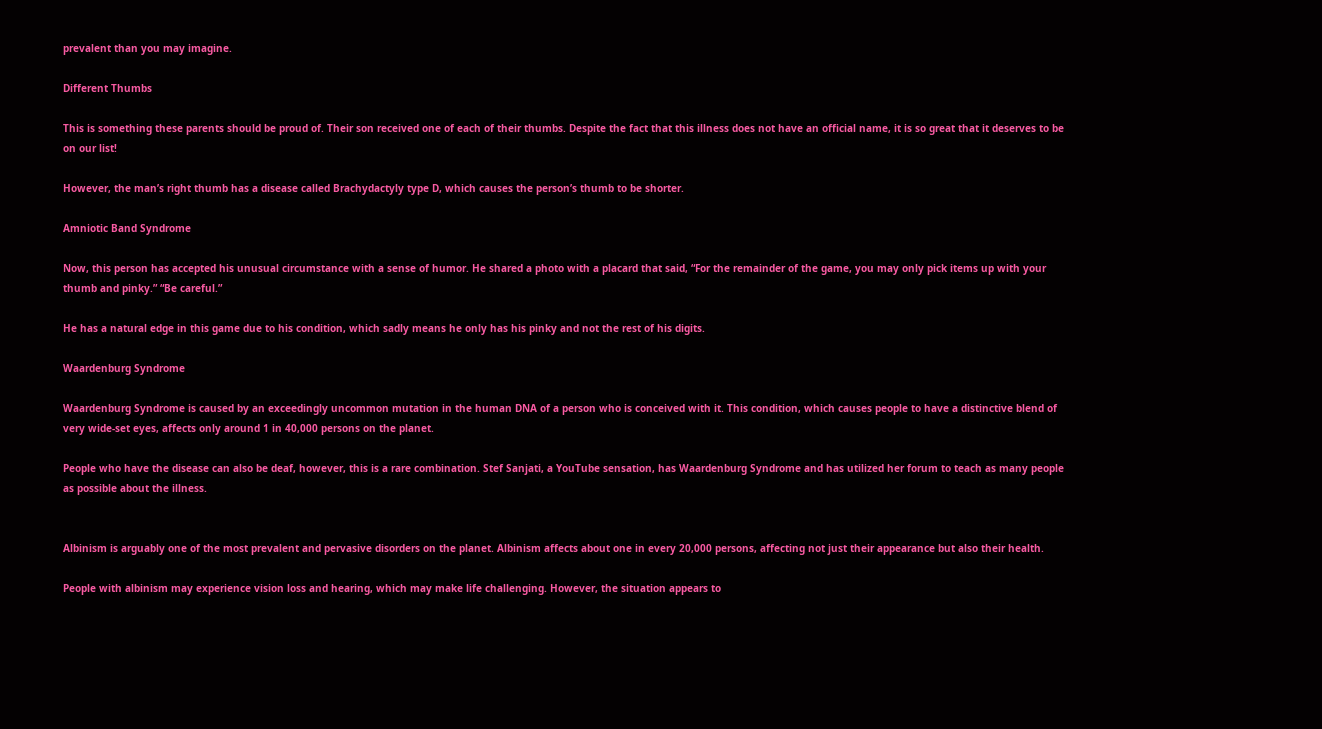prevalent than you may imagine.

Different Thumbs

This is something these parents should be proud of. Their son received one of each of their thumbs. Despite the fact that this illness does not have an official name, it is so great that it deserves to be on our list!

However, the man’s right thumb has a disease called Brachydactyly type D, which causes the person’s thumb to be shorter.

Amniotic Band Syndrome

Now, this person has accepted his unusual circumstance with a sense of humor. He shared a photo with a placard that said, “For the remainder of the game, you may only pick items up with your thumb and pinky.” “Be careful.”

He has a natural edge in this game due to his condition, which sadly means he only has his pinky and not the rest of his digits.

Waardenburg Syndrome

Waardenburg Syndrome is caused by an exceedingly uncommon mutation in the human DNA of a person who is conceived with it. This condition, which causes people to have a distinctive blend of very wide-set eyes, affects only around 1 in 40,000 persons on the planet.

People who have the disease can also be deaf, however, this is a rare combination. Stef Sanjati, a YouTube sensation, has Waardenburg Syndrome and has utilized her forum to teach as many people as possible about the illness.


Albinism is arguably one of the most prevalent and pervasive disorders on the planet. Albinism affects about one in every 20,000 persons, affecting not just their appearance but also their health.

People with albinism may experience vision loss and hearing, which may make life challenging. However, the situation appears to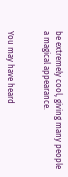be extremely cool, giving many people a magical appearance.


You may have heard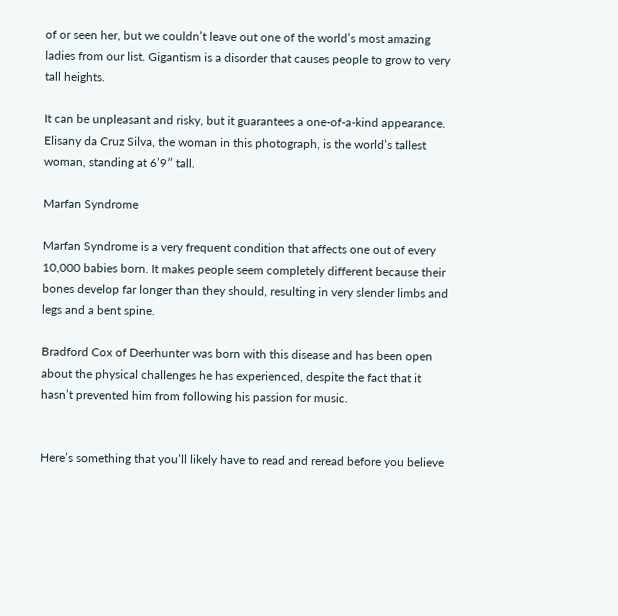of or seen her, but we couldn’t leave out one of the world’s most amazing ladies from our list. Gigantism is a disorder that causes people to grow to very tall heights.

It can be unpleasant and risky, but it guarantees a one-of-a-kind appearance. Elisany da Cruz Silva, the woman in this photograph, is the world’s tallest woman, standing at 6’9″ tall.

Marfan Syndrome

Marfan Syndrome is a very frequent condition that affects one out of every 10,000 babies born. It makes people seem completely different because their bones develop far longer than they should, resulting in very slender limbs and legs and a bent spine.

Bradford Cox of Deerhunter was born with this disease and has been open about the physical challenges he has experienced, despite the fact that it hasn’t prevented him from following his passion for music.


Here’s something that you’ll likely have to read and reread before you believe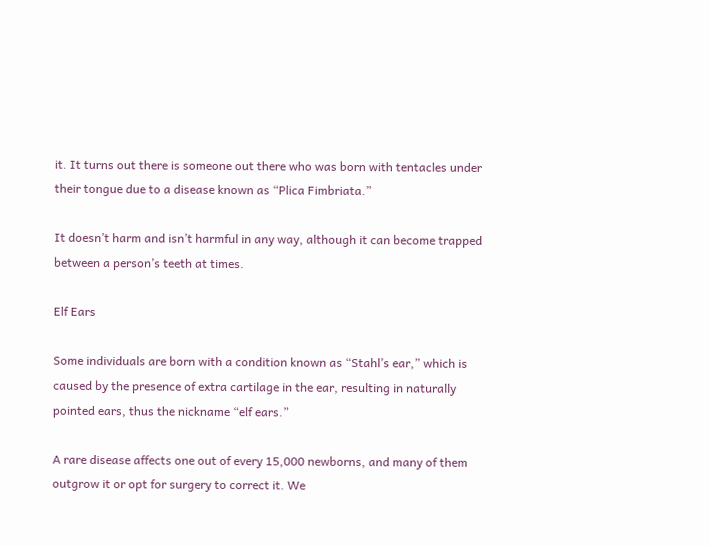it. It turns out there is someone out there who was born with tentacles under their tongue due to a disease known as “Plica Fimbriata.”

It doesn’t harm and isn’t harmful in any way, although it can become trapped between a person’s teeth at times.

Elf Ears

Some individuals are born with a condition known as “Stahl’s ear,” which is caused by the presence of extra cartilage in the ear, resulting in naturally pointed ears, thus the nickname “elf ears.”

A rare disease affects one out of every 15,000 newborns, and many of them outgrow it or opt for surgery to correct it. We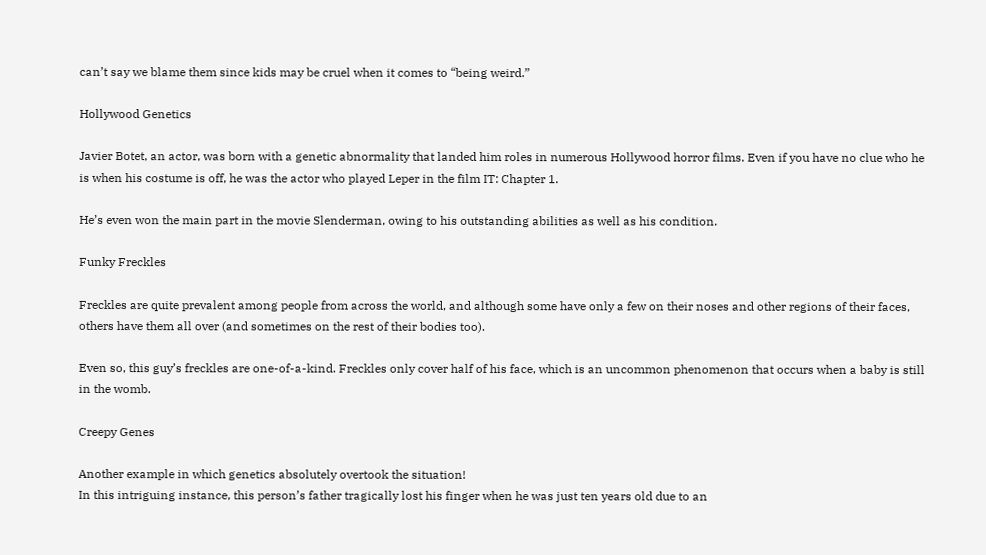can’t say we blame them since kids may be cruel when it comes to “being weird.”

Hollywood Genetics

Javier Botet, an actor, was born with a genetic abnormality that landed him roles in numerous Hollywood horror films. Even if you have no clue who he is when his costume is off, he was the actor who played Leper in the film IT: Chapter 1.

He’s even won the main part in the movie Slenderman, owing to his outstanding abilities as well as his condition.

Funky Freckles

Freckles are quite prevalent among people from across the world, and although some have only a few on their noses and other regions of their faces, others have them all over (and sometimes on the rest of their bodies too).

Even so, this guy’s freckles are one-of-a-kind. Freckles only cover half of his face, which is an uncommon phenomenon that occurs when a baby is still in the womb.

Creepy Genes

Another example in which genetics absolutely overtook the situation!
In this intriguing instance, this person’s father tragically lost his finger when he was just ten years old due to an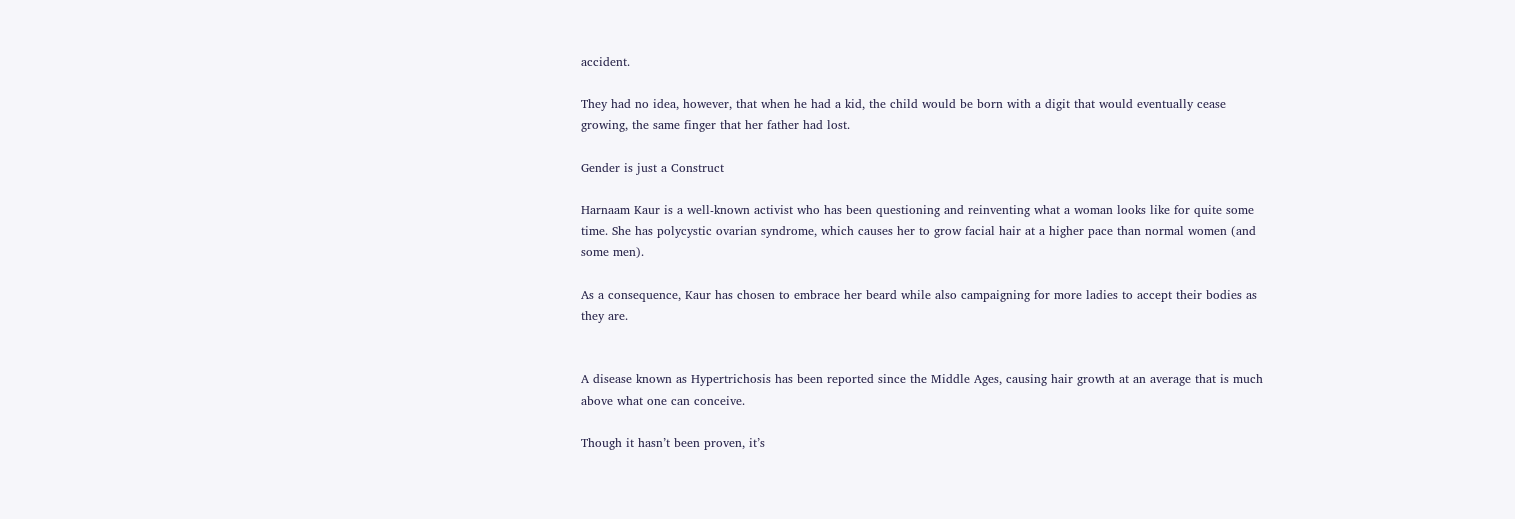accident.

They had no idea, however, that when he had a kid, the child would be born with a digit that would eventually cease growing, the same finger that her father had lost.

Gender is just a Construct

Harnaam Kaur is a well-known activist who has been questioning and reinventing what a woman looks like for quite some time. She has polycystic ovarian syndrome, which causes her to grow facial hair at a higher pace than normal women (and some men).

As a consequence, Kaur has chosen to embrace her beard while also campaigning for more ladies to accept their bodies as they are.


A disease known as Hypertrichosis has been reported since the Middle Ages, causing hair growth at an average that is much above what one can conceive.

Though it hasn’t been proven, it’s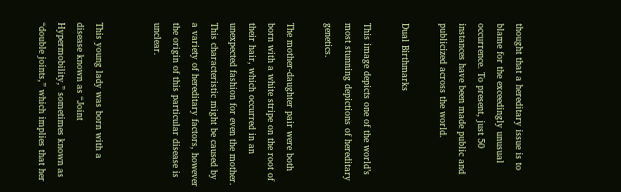thought that a hereditary issue is to blame for the exceedingly unusual occurrence. To present, just 50 instances have been made public and publicized across the world.

Dual Birthmarks

This image depicts one of the world’s most stunning depictions of hereditary genetics.

The mother-daughter pair were both born with a white stripe on the root of their hair, which occurred in an unexpected fashion for even the mother. This characteristic might be caused by a variety of hereditary factors, however the origin of this particular disease is unclear.


This young lady was born with a disease known as “Joint Hypermobility,” sometimes known as “double joints,” which implies that her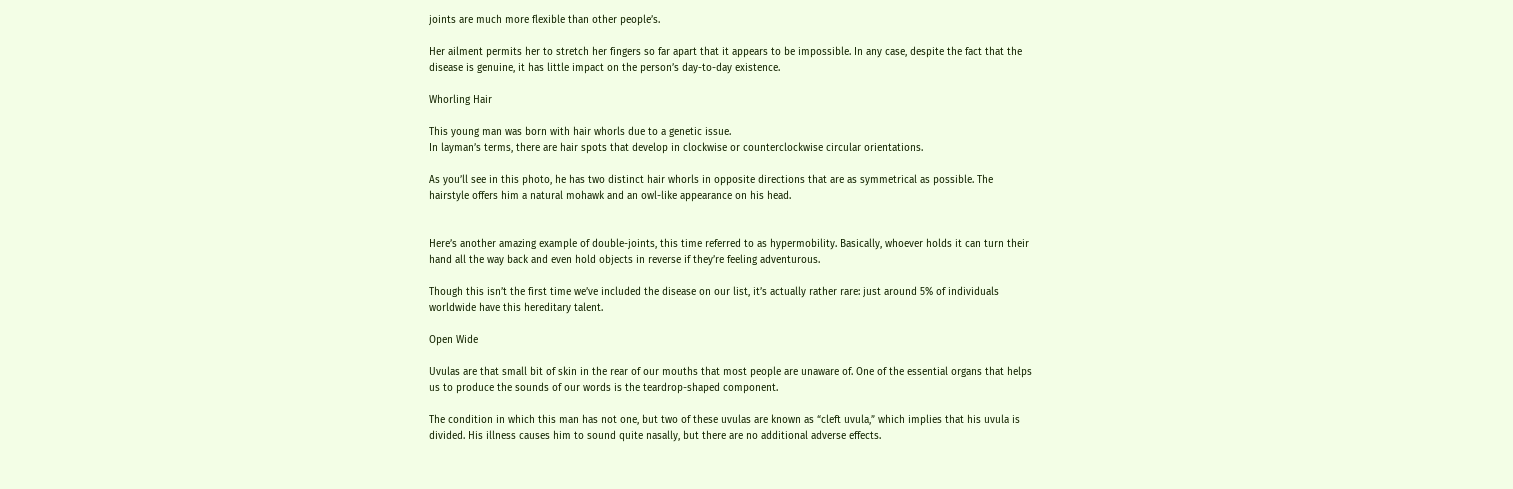joints are much more flexible than other people’s.

Her ailment permits her to stretch her fingers so far apart that it appears to be impossible. In any case, despite the fact that the disease is genuine, it has little impact on the person’s day-to-day existence.

Whorling Hair

This young man was born with hair whorls due to a genetic issue.
In layman’s terms, there are hair spots that develop in clockwise or counterclockwise circular orientations.

As you’ll see in this photo, he has two distinct hair whorls in opposite directions that are as symmetrical as possible. The hairstyle offers him a natural mohawk and an owl-like appearance on his head.


Here’s another amazing example of double-joints, this time referred to as hypermobility. Basically, whoever holds it can turn their hand all the way back and even hold objects in reverse if they’re feeling adventurous.

Though this isn’t the first time we’ve included the disease on our list, it’s actually rather rare: just around 5% of individuals worldwide have this hereditary talent.

Open Wide

Uvulas are that small bit of skin in the rear of our mouths that most people are unaware of. One of the essential organs that helps us to produce the sounds of our words is the teardrop-shaped component.

The condition in which this man has not one, but two of these uvulas are known as “cleft uvula,” which implies that his uvula is divided. His illness causes him to sound quite nasally, but there are no additional adverse effects.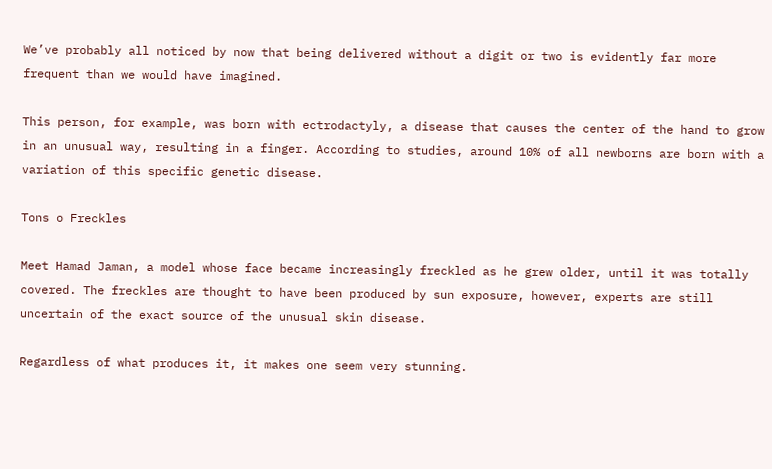We’ve probably all noticed by now that being delivered without a digit or two is evidently far more frequent than we would have imagined.

This person, for example, was born with ectrodactyly, a disease that causes the center of the hand to grow in an unusual way, resulting in a finger. According to studies, around 10% of all newborns are born with a variation of this specific genetic disease.

Tons o Freckles

Meet Hamad Jaman, a model whose face became increasingly freckled as he grew older, until it was totally covered. The freckles are thought to have been produced by sun exposure, however, experts are still uncertain of the exact source of the unusual skin disease.

Regardless of what produces it, it makes one seem very stunning.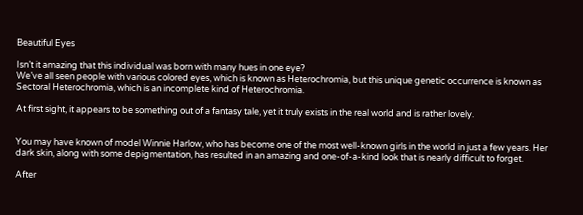Beautiful Eyes

Isn’t it amazing that this individual was born with many hues in one eye?
We’ve all seen people with various colored eyes, which is known as Heterochromia, but this unique genetic occurrence is known as Sectoral Heterochromia, which is an incomplete kind of Heterochromia.

At first sight, it appears to be something out of a fantasy tale, yet it truly exists in the real world and is rather lovely.


You may have known of model Winnie Harlow, who has become one of the most well-known girls in the world in just a few years. Her dark skin, along with some depigmentation, has resulted in an amazing and one-of-a-kind look that is nearly difficult to forget.

After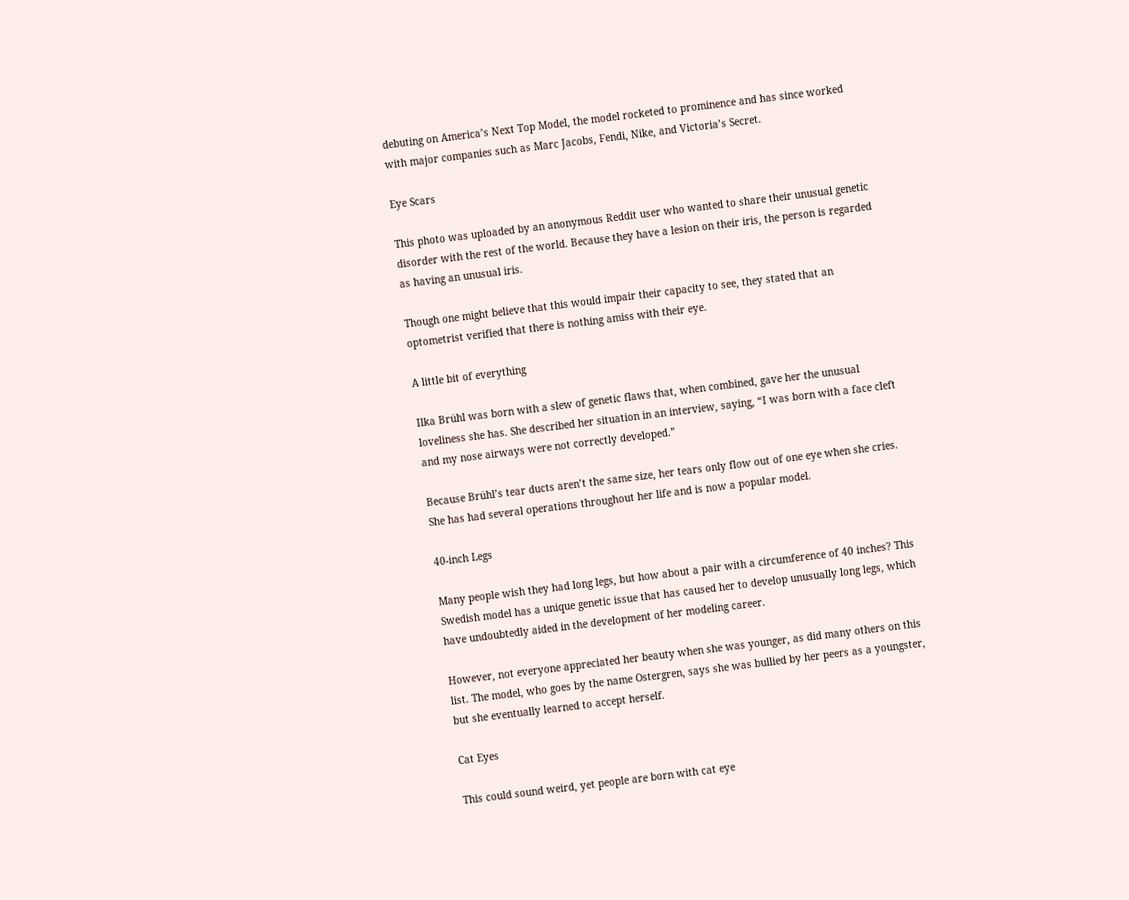debuting on America’s Next Top Model, the model rocketed to prominence and has since worked with major companies such as Marc Jacobs, Fendi, Nike, and Victoria’s Secret.

Eye Scars

This photo was uploaded by an anonymous Reddit user who wanted to share their unusual genetic disorder with the rest of the world. Because they have a lesion on their iris, the person is regarded as having an unusual iris.

Though one might believe that this would impair their capacity to see, they stated that an optometrist verified that there is nothing amiss with their eye.

A little bit of everything

Ilka Brühl was born with a slew of genetic flaws that, when combined, gave her the unusual loveliness she has. She described her situation in an interview, saying, “I was born with a face cleft and my nose airways were not correctly developed.”

Because Brühl’s tear ducts aren’t the same size, her tears only flow out of one eye when she cries. She has had several operations throughout her life and is now a popular model.

40-inch Legs

Many people wish they had long legs, but how about a pair with a circumference of 40 inches? This Swedish model has a unique genetic issue that has caused her to develop unusually long legs, which have undoubtedly aided in the development of her modeling career.

However, not everyone appreciated her beauty when she was younger, as did many others on this list. The model, who goes by the name Ostergren, says she was bullied by her peers as a youngster, but she eventually learned to accept herself.

Cat Eyes

This could sound weird, yet people are born with cat eye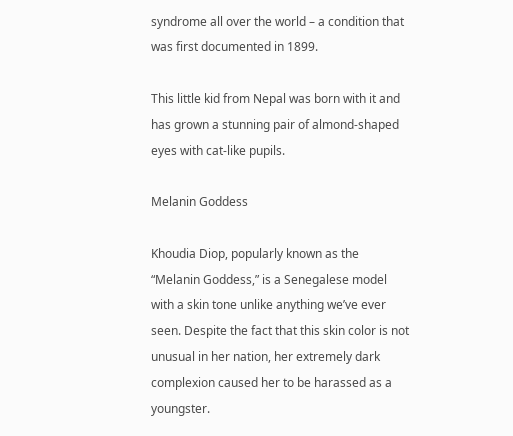syndrome all over the world – a condition that was first documented in 1899.

This little kid from Nepal was born with it and has grown a stunning pair of almond-shaped eyes with cat-like pupils.

Melanin Goddess

Khoudia Diop, popularly known as the “Melanin Goddess,” is a Senegalese model with a skin tone unlike anything we’ve ever seen. Despite the fact that this skin color is not unusual in her nation, her extremely dark complexion caused her to be harassed as a youngster.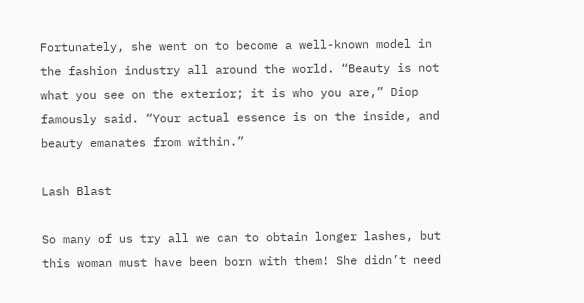Fortunately, she went on to become a well-known model in the fashion industry all around the world. “Beauty is not what you see on the exterior; it is who you are,” Diop famously said. “Your actual essence is on the inside, and beauty emanates from within.”

Lash Blast

So many of us try all we can to obtain longer lashes, but this woman must have been born with them! She didn’t need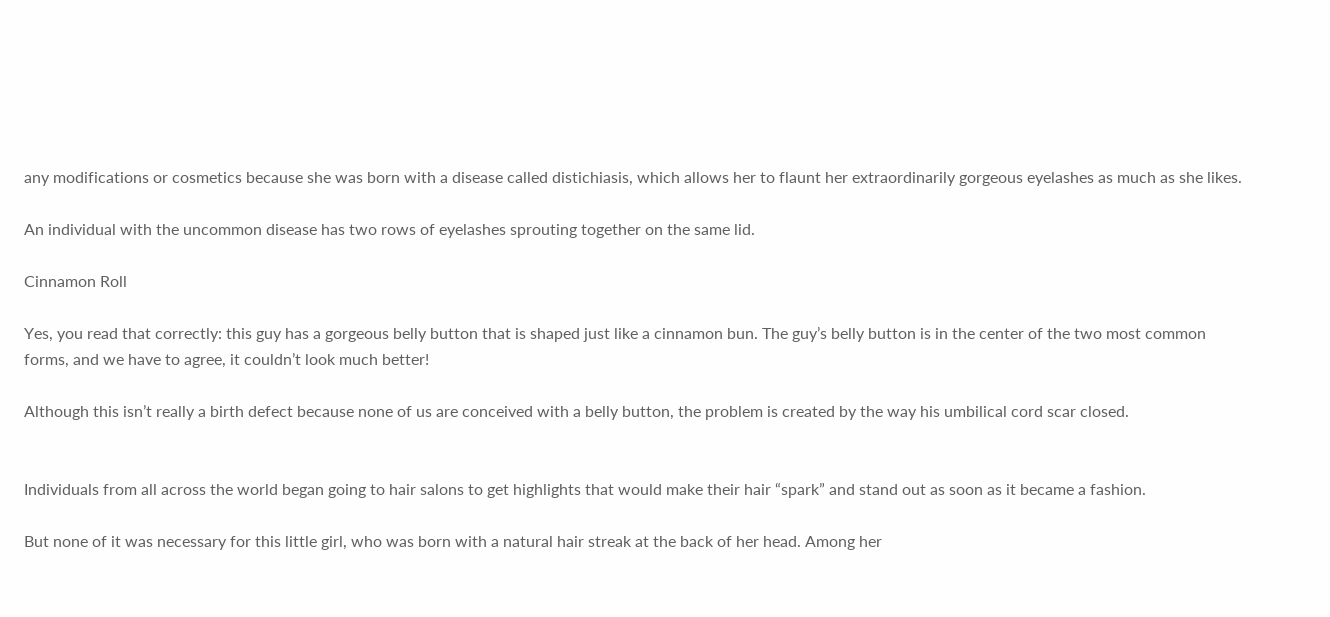any modifications or cosmetics because she was born with a disease called distichiasis, which allows her to flaunt her extraordinarily gorgeous eyelashes as much as she likes.

An individual with the uncommon disease has two rows of eyelashes sprouting together on the same lid.

Cinnamon Roll

Yes, you read that correctly: this guy has a gorgeous belly button that is shaped just like a cinnamon bun. The guy’s belly button is in the center of the two most common forms, and we have to agree, it couldn’t look much better!

Although this isn’t really a birth defect because none of us are conceived with a belly button, the problem is created by the way his umbilical cord scar closed.


Individuals from all across the world began going to hair salons to get highlights that would make their hair “spark” and stand out as soon as it became a fashion.

But none of it was necessary for this little girl, who was born with a natural hair streak at the back of her head. Among her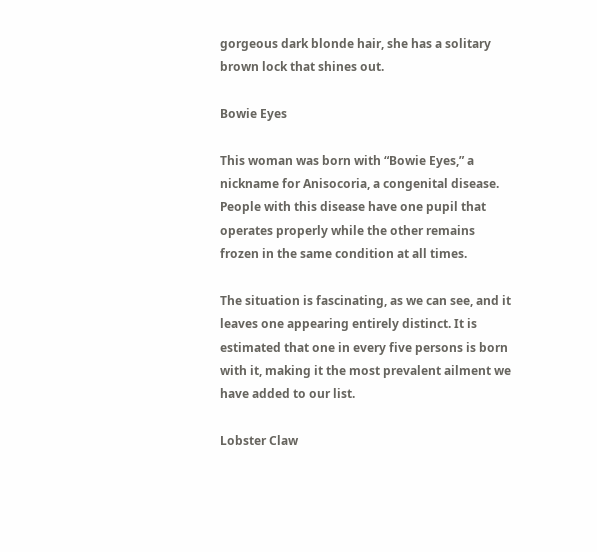gorgeous dark blonde hair, she has a solitary brown lock that shines out.

Bowie Eyes

This woman was born with “Bowie Eyes,” a nickname for Anisocoria, a congenital disease. People with this disease have one pupil that operates properly while the other remains frozen in the same condition at all times.

The situation is fascinating, as we can see, and it leaves one appearing entirely distinct. It is estimated that one in every five persons is born with it, making it the most prevalent ailment we have added to our list.

Lobster Claw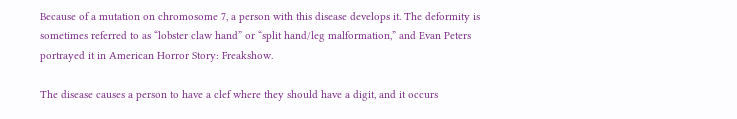Because of a mutation on chromosome 7, a person with this disease develops it. The deformity is sometimes referred to as “lobster claw hand” or “split hand/leg malformation,” and Evan Peters portrayed it in American Horror Story: Freakshow.

The disease causes a person to have a clef where they should have a digit, and it occurs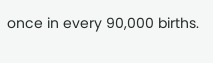once in every 90,000 births.